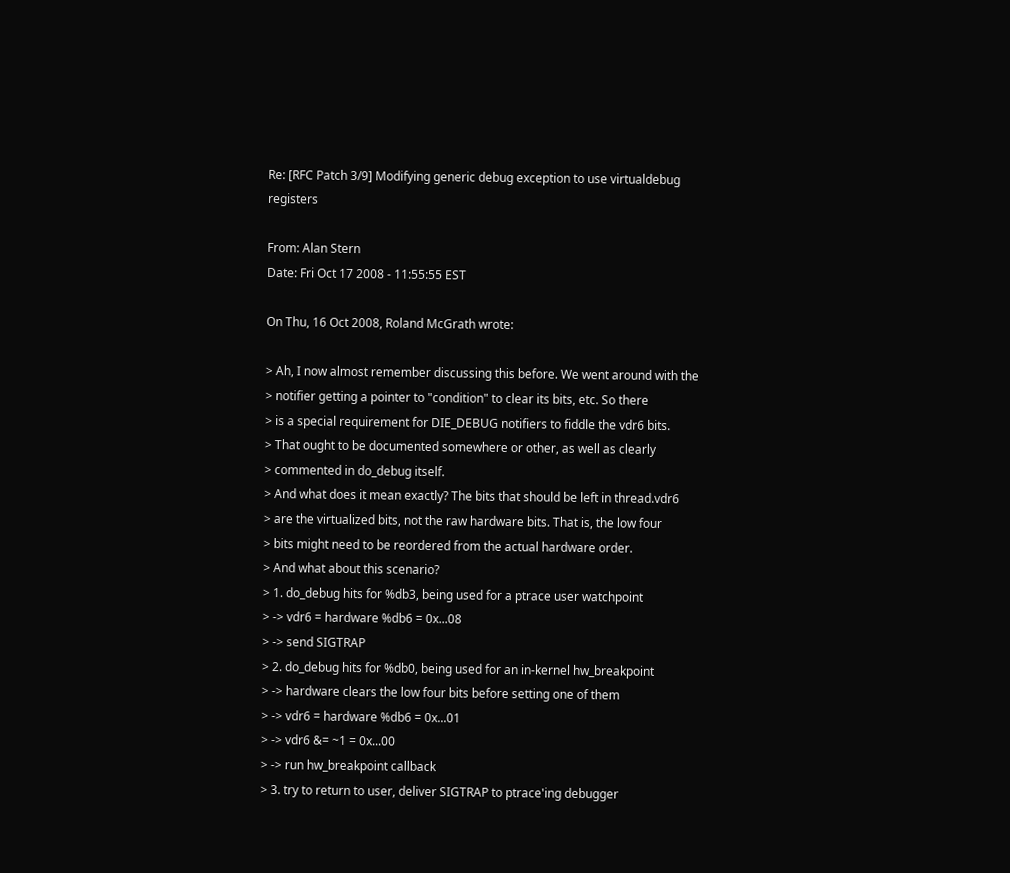Re: [RFC Patch 3/9] Modifying generic debug exception to use virtualdebug registers

From: Alan Stern
Date: Fri Oct 17 2008 - 11:55:55 EST

On Thu, 16 Oct 2008, Roland McGrath wrote:

> Ah, I now almost remember discussing this before. We went around with the
> notifier getting a pointer to "condition" to clear its bits, etc. So there
> is a special requirement for DIE_DEBUG notifiers to fiddle the vdr6 bits.
> That ought to be documented somewhere or other, as well as clearly
> commented in do_debug itself.
> And what does it mean exactly? The bits that should be left in thread.vdr6
> are the virtualized bits, not the raw hardware bits. That is, the low four
> bits might need to be reordered from the actual hardware order.
> And what about this scenario?
> 1. do_debug hits for %db3, being used for a ptrace user watchpoint
> -> vdr6 = hardware %db6 = 0x...08
> -> send SIGTRAP
> 2. do_debug hits for %db0, being used for an in-kernel hw_breakpoint
> -> hardware clears the low four bits before setting one of them
> -> vdr6 = hardware %db6 = 0x...01
> -> vdr6 &= ~1 = 0x...00
> -> run hw_breakpoint callback
> 3. try to return to user, deliver SIGTRAP to ptrace'ing debugger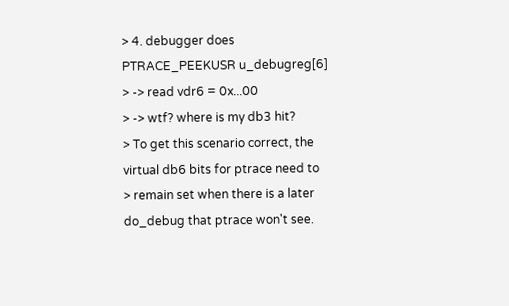> 4. debugger does PTRACE_PEEKUSR u_debugreg[6]
> -> read vdr6 = 0x...00
> -> wtf? where is my db3 hit?
> To get this scenario correct, the virtual db6 bits for ptrace need to
> remain set when there is a later do_debug that ptrace won't see.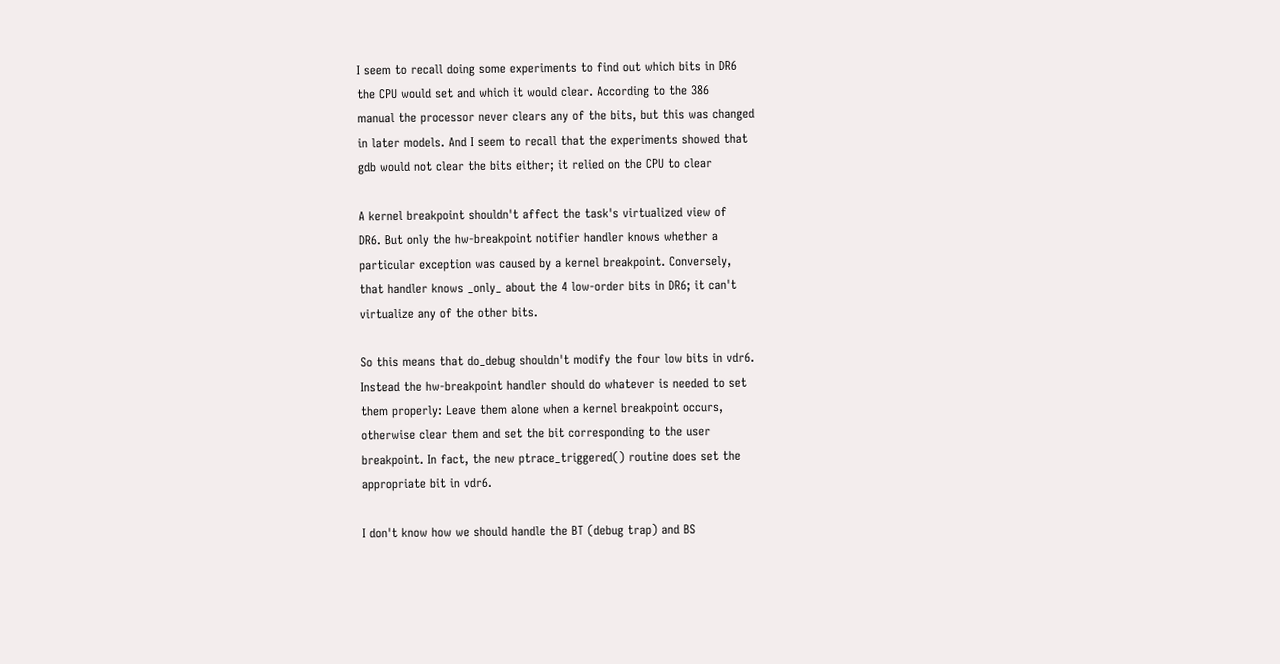I seem to recall doing some experiments to find out which bits in DR6
the CPU would set and which it would clear. According to the 386
manual the processor never clears any of the bits, but this was changed
in later models. And I seem to recall that the experiments showed that
gdb would not clear the bits either; it relied on the CPU to clear

A kernel breakpoint shouldn't affect the task's virtualized view of
DR6. But only the hw-breakpoint notifier handler knows whether a
particular exception was caused by a kernel breakpoint. Conversely,
that handler knows _only_ about the 4 low-order bits in DR6; it can't
virtualize any of the other bits.

So this means that do_debug shouldn't modify the four low bits in vdr6.
Instead the hw-breakpoint handler should do whatever is needed to set
them properly: Leave them alone when a kernel breakpoint occurs,
otherwise clear them and set the bit corresponding to the user
breakpoint. In fact, the new ptrace_triggered() routine does set the
appropriate bit in vdr6.

I don't know how we should handle the BT (debug trap) and BS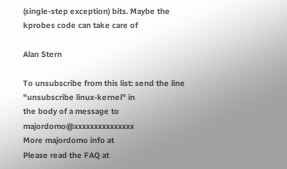(single-step exception) bits. Maybe the kprobes code can take care of

Alan Stern

To unsubscribe from this list: send the line "unsubscribe linux-kernel" in
the body of a message to majordomo@xxxxxxxxxxxxxxx
More majordomo info at
Please read the FAQ at